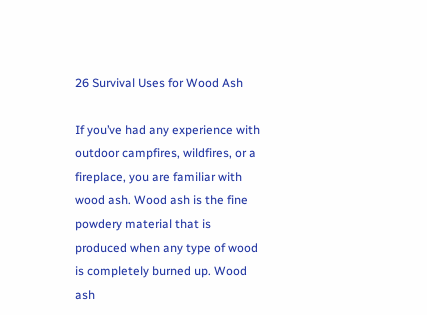26 Survival Uses for Wood Ash

If you’ve had any experience with outdoor campfires, wildfires, or a fireplace, you are familiar with wood ash. Wood ash is the fine powdery material that is produced when any type of wood is completely burned up. Wood ash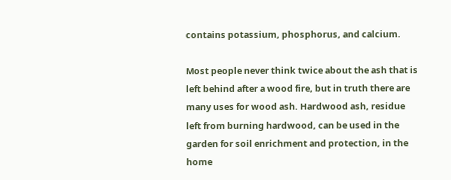contains potassium, phosphorus, and calcium.

Most people never think twice about the ash that is left behind after a wood fire, but in truth there are many uses for wood ash. Hardwood ash, residue left from burning hardwood, can be used in the garden for soil enrichment and protection, in the home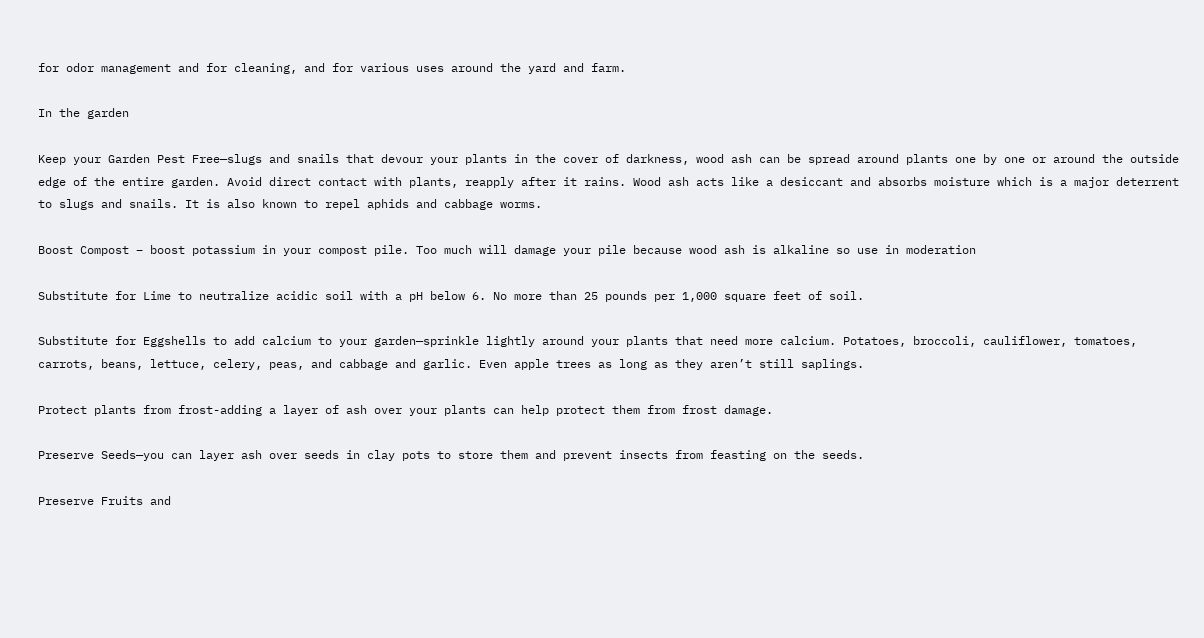for odor management and for cleaning, and for various uses around the yard and farm.

In the garden

Keep your Garden Pest Free—slugs and snails that devour your plants in the cover of darkness, wood ash can be spread around plants one by one or around the outside edge of the entire garden. Avoid direct contact with plants, reapply after it rains. Wood ash acts like a desiccant and absorbs moisture which is a major deterrent to slugs and snails. It is also known to repel aphids and cabbage worms.

Boost Compost – boost potassium in your compost pile. Too much will damage your pile because wood ash is alkaline so use in moderation

Substitute for Lime to neutralize acidic soil with a pH below 6. No more than 25 pounds per 1,000 square feet of soil.

Substitute for Eggshells to add calcium to your garden—sprinkle lightly around your plants that need more calcium. Potatoes, broccoli, cauliflower, tomatoes, carrots, beans, lettuce, celery, peas, and cabbage and garlic. Even apple trees as long as they aren’t still saplings.

Protect plants from frost-adding a layer of ash over your plants can help protect them from frost damage.

Preserve Seeds—you can layer ash over seeds in clay pots to store them and prevent insects from feasting on the seeds.

Preserve Fruits and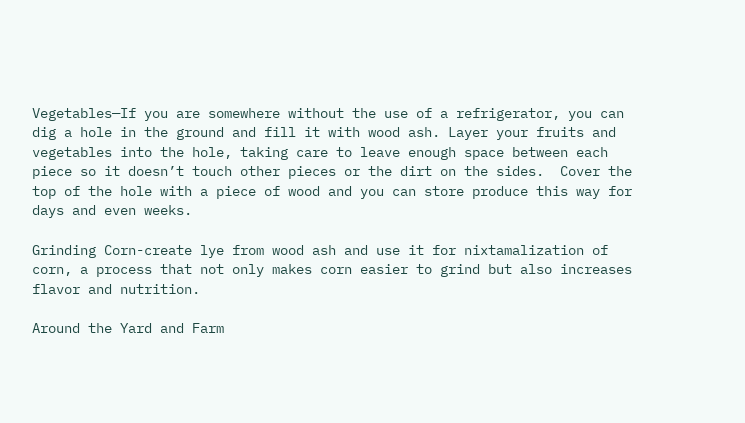Vegetables—If you are somewhere without the use of a refrigerator, you can dig a hole in the ground and fill it with wood ash. Layer your fruits and vegetables into the hole, taking care to leave enough space between each piece so it doesn’t touch other pieces or the dirt on the sides.  Cover the top of the hole with a piece of wood and you can store produce this way for days and even weeks.

Grinding Corn-create lye from wood ash and use it for nixtamalization of corn, a process that not only makes corn easier to grind but also increases flavor and nutrition.

Around the Yard and Farm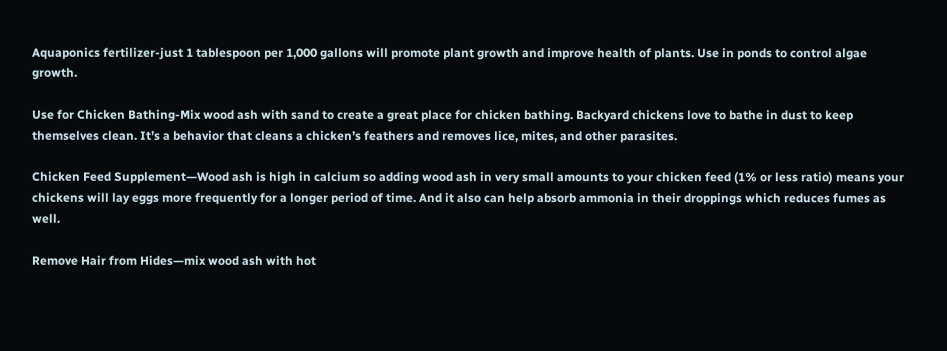Aquaponics fertilizer-just 1 tablespoon per 1,000 gallons will promote plant growth and improve health of plants. Use in ponds to control algae growth.

Use for Chicken Bathing-Mix wood ash with sand to create a great place for chicken bathing. Backyard chickens love to bathe in dust to keep themselves clean. It’s a behavior that cleans a chicken’s feathers and removes lice, mites, and other parasites.

Chicken Feed Supplement—Wood ash is high in calcium so adding wood ash in very small amounts to your chicken feed (1% or less ratio) means your chickens will lay eggs more frequently for a longer period of time. And it also can help absorb ammonia in their droppings which reduces fumes as well.

Remove Hair from Hides—mix wood ash with hot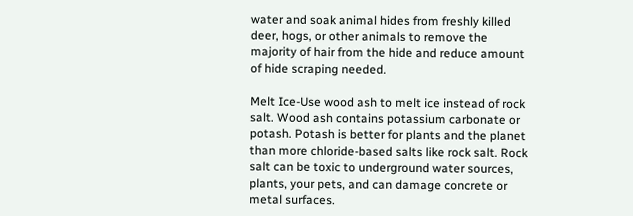water and soak animal hides from freshly killed deer, hogs, or other animals to remove the majority of hair from the hide and reduce amount of hide scraping needed.

Melt Ice-Use wood ash to melt ice instead of rock salt. Wood ash contains potassium carbonate or potash. Potash is better for plants and the planet than more chloride-based salts like rock salt. Rock salt can be toxic to underground water sources, plants, your pets, and can damage concrete or metal surfaces.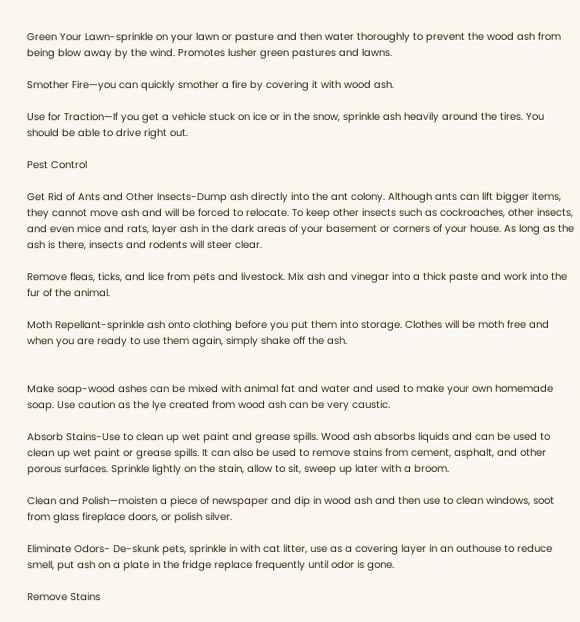Green Your Lawn-sprinkle on your lawn or pasture and then water thoroughly to prevent the wood ash from being blow away by the wind. Promotes lusher green pastures and lawns.

Smother Fire—you can quickly smother a fire by covering it with wood ash.

Use for Traction—If you get a vehicle stuck on ice or in the snow, sprinkle ash heavily around the tires. You should be able to drive right out.

Pest Control

Get Rid of Ants and Other Insects-Dump ash directly into the ant colony. Although ants can lift bigger items, they cannot move ash and will be forced to relocate. To keep other insects such as cockroaches, other insects, and even mice and rats, layer ash in the dark areas of your basement or corners of your house. As long as the ash is there, insects and rodents will steer clear.

Remove fleas, ticks, and lice from pets and livestock. Mix ash and vinegar into a thick paste and work into the fur of the animal.

Moth Repellant-sprinkle ash onto clothing before you put them into storage. Clothes will be moth free and when you are ready to use them again, simply shake off the ash.


Make soap-wood ashes can be mixed with animal fat and water and used to make your own homemade soap. Use caution as the lye created from wood ash can be very caustic.

Absorb Stains-Use to clean up wet paint and grease spills. Wood ash absorbs liquids and can be used to clean up wet paint or grease spills. It can also be used to remove stains from cement, asphalt, and other porous surfaces. Sprinkle lightly on the stain, allow to sit, sweep up later with a broom.

Clean and Polish—moisten a piece of newspaper and dip in wood ash and then use to clean windows, soot from glass fireplace doors, or polish silver.

Eliminate Odors- De-skunk pets, sprinkle in with cat litter, use as a covering layer in an outhouse to reduce smell, put ash on a plate in the fridge replace frequently until odor is gone.

Remove Stains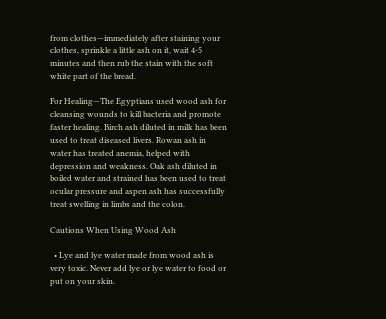from clothes—immediately after staining your clothes, sprinkle a little ash on it, wait 4-5 minutes and then rub the stain with the soft white part of the bread.

For Healing—The Egyptians used wood ash for cleansing wounds to kill bacteria and promote faster healing. Birch ash diluted in milk has been used to treat diseased livers. Rowan ash in water has treated anemia, helped with depression and weakness. Oak ash diluted in boiled water and strained has been used to treat ocular pressure and aspen ash has successfully treat swelling in limbs and the colon.

Cautions When Using Wood Ash

  • Lye and lye water made from wood ash is very toxic. Never add lye or lye water to food or put on your skin.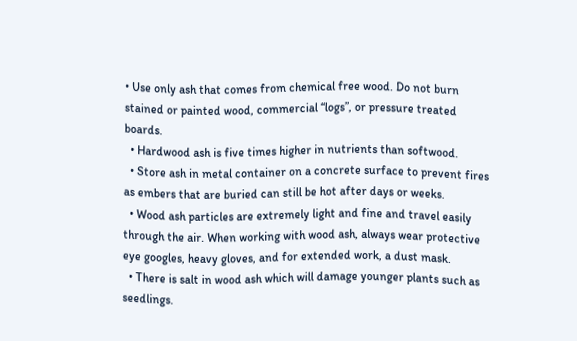• Use only ash that comes from chemical free wood. Do not burn stained or painted wood, commercial “logs”, or pressure treated boards.
  • Hardwood ash is five times higher in nutrients than softwood.
  • Store ash in metal container on a concrete surface to prevent fires as embers that are buried can still be hot after days or weeks.
  • Wood ash particles are extremely light and fine and travel easily through the air. When working with wood ash, always wear protective eye googles, heavy gloves, and for extended work, a dust mask.
  • There is salt in wood ash which will damage younger plants such as seedlings.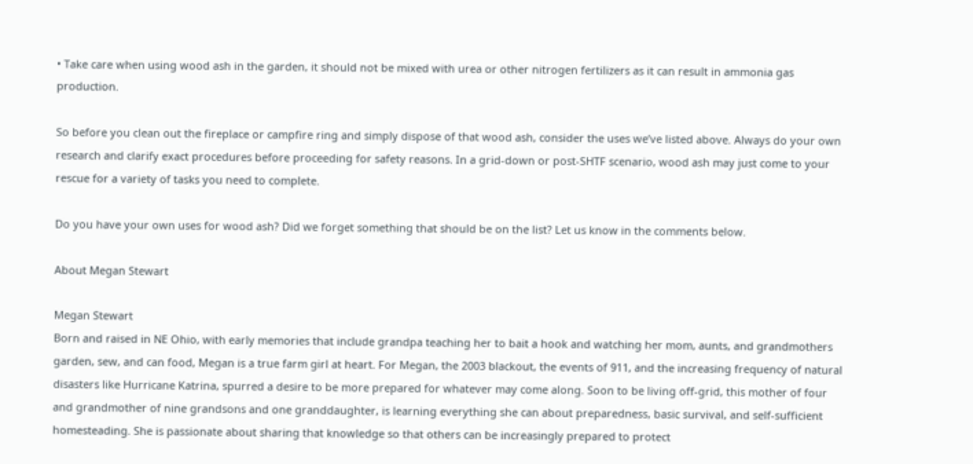• Take care when using wood ash in the garden, it should not be mixed with urea or other nitrogen fertilizers as it can result in ammonia gas production.

So before you clean out the fireplace or campfire ring and simply dispose of that wood ash, consider the uses we’ve listed above. Always do your own research and clarify exact procedures before proceeding for safety reasons. In a grid-down or post-SHTF scenario, wood ash may just come to your rescue for a variety of tasks you need to complete.

Do you have your own uses for wood ash? Did we forget something that should be on the list? Let us know in the comments below.

About Megan Stewart

Megan Stewart
Born and raised in NE Ohio, with early memories that include grandpa teaching her to bait a hook and watching her mom, aunts, and grandmothers garden, sew, and can food, Megan is a true farm girl at heart. For Megan, the 2003 blackout, the events of 911, and the increasing frequency of natural disasters like Hurricane Katrina, spurred a desire to be more prepared for whatever may come along. Soon to be living off-grid, this mother of four and grandmother of nine grandsons and one granddaughter, is learning everything she can about preparedness, basic survival, and self-sufficient homesteading. She is passionate about sharing that knowledge so that others can be increasingly prepared to protect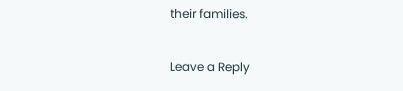their families.

Leave a Reply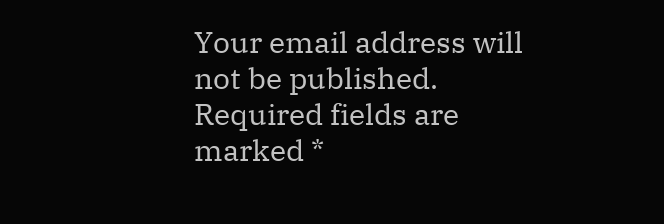Your email address will not be published. Required fields are marked *